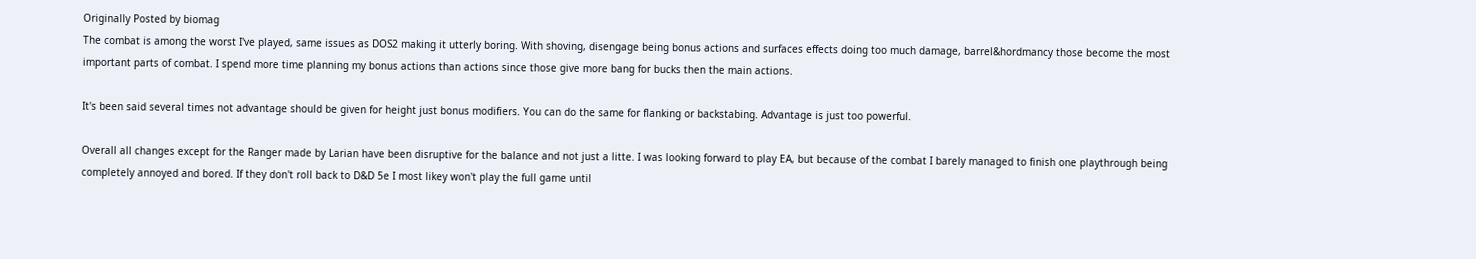Originally Posted by biomag
The combat is among the worst I've played, same issues as DOS2 making it utterly boring. With shoving, disengage being bonus actions and surfaces effects doing too much damage, barrel&hordmancy those become the most important parts of combat. I spend more time planning my bonus actions than actions since those give more bang for bucks then the main actions.

It's been said several times not advantage should be given for height just bonus modifiers. You can do the same for flanking or backstabing. Advantage is just too powerful.

Overall all changes except for the Ranger made by Larian have been disruptive for the balance and not just a litte. I was looking forward to play EA, but because of the combat I barely managed to finish one playthrough being completely annoyed and bored. If they don't roll back to D&D 5e I most likey won't play the full game until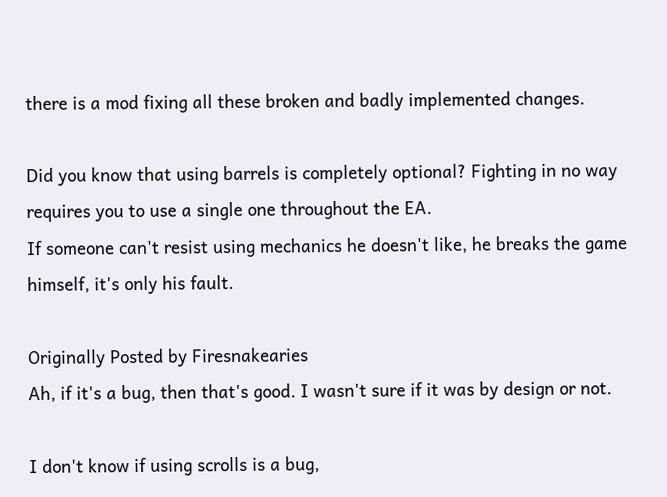there is a mod fixing all these broken and badly implemented changes.

Did you know that using barrels is completely optional? Fighting in no way requires you to use a single one throughout the EA.
If someone can't resist using mechanics he doesn't like, he breaks the game himself, it's only his fault.

Originally Posted by Firesnakearies
Ah, if it's a bug, then that's good. I wasn't sure if it was by design or not.

I don't know if using scrolls is a bug,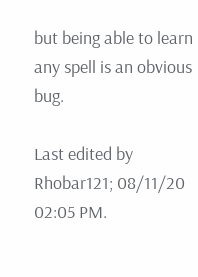but being able to learn any spell is an obvious bug.

Last edited by Rhobar121; 08/11/20 02:05 PM.